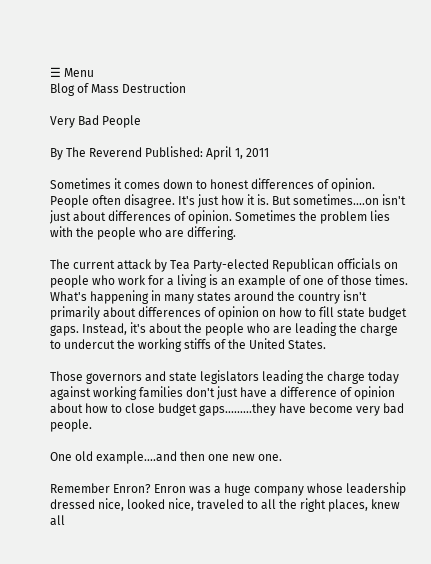☰ Menu
Blog of Mass Destruction

Very Bad People

By The Reverend Published: April 1, 2011

Sometimes it comes down to honest differences of opinion. People often disagree. It's just how it is. But sometimes....on isn't just about differences of opinion. Sometimes the problem lies with the people who are differing.

The current attack by Tea Party-elected Republican officials on people who work for a living is an example of one of those times. What's happening in many states around the country isn't primarily about differences of opinion on how to fill state budget gaps. Instead, it's about the people who are leading the charge to undercut the working stiffs of the United States.

Those governors and state legislators leading the charge today against working families don't just have a difference of opinion about how to close budget gaps.........they have become very bad people.

One old example....and then one new one.

Remember Enron? Enron was a huge company whose leadership dressed nice, looked nice, traveled to all the right places, knew all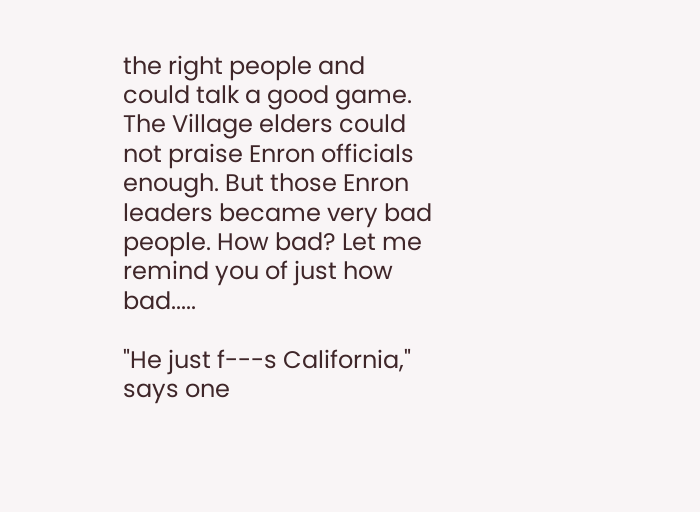the right people and could talk a good game. The Village elders could not praise Enron officials enough. But those Enron leaders became very bad people. How bad? Let me remind you of just how bad.....

"He just f---s California," says one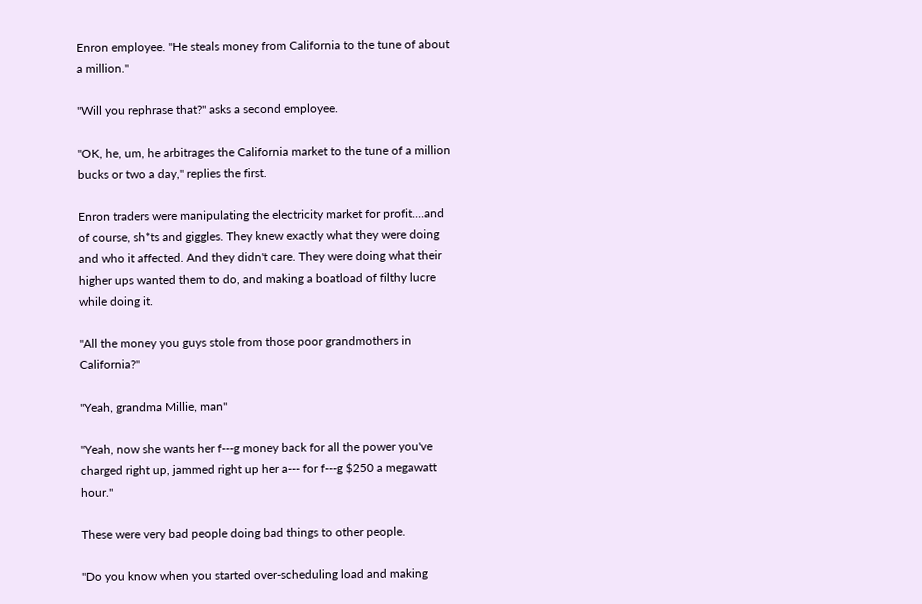Enron employee. "He steals money from California to the tune of about a million."

"Will you rephrase that?" asks a second employee.

"OK, he, um, he arbitrages the California market to the tune of a million bucks or two a day," replies the first.

Enron traders were manipulating the electricity market for profit....and of course, sh*ts and giggles. They knew exactly what they were doing and who it affected. And they didn't care. They were doing what their higher ups wanted them to do, and making a boatload of filthy lucre while doing it.

"All the money you guys stole from those poor grandmothers in California?"

"Yeah, grandma Millie, man"

"Yeah, now she wants her f---g money back for all the power you've charged right up, jammed right up her a--- for f---g $250 a megawatt hour."

These were very bad people doing bad things to other people.

"Do you know when you started over-scheduling load and making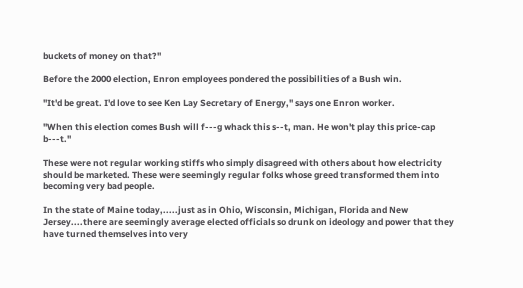buckets of money on that?"

Before the 2000 election, Enron employees pondered the possibilities of a Bush win.

"It'd be great. I'd love to see Ken Lay Secretary of Energy," says one Enron worker.

"When this election comes Bush will f---g whack this s--t, man. He won't play this price-cap b---t."

These were not regular working stiffs who simply disagreed with others about how electricity should be marketed. These were seemingly regular folks whose greed transformed them into becoming very bad people.

In the state of Maine today,.....just as in Ohio, Wisconsin, Michigan, Florida and New Jersey....there are seemingly average elected officials so drunk on ideology and power that they have turned themselves into very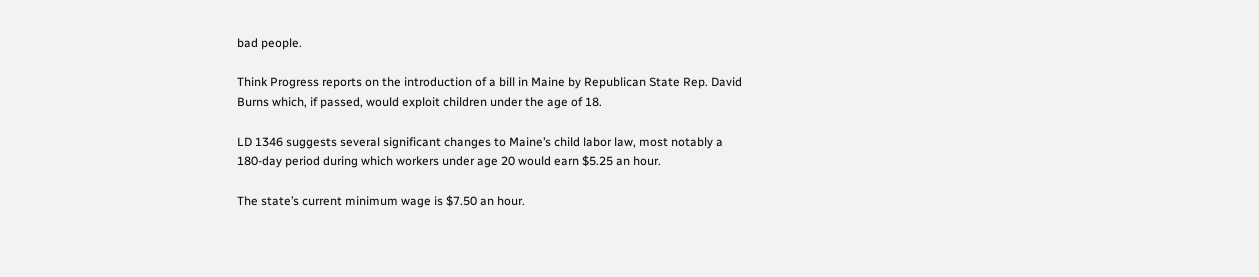bad people.

Think Progress reports on the introduction of a bill in Maine by Republican State Rep. David Burns which, if passed, would exploit children under the age of 18.

LD 1346 suggests several significant changes to Maine’s child labor law, most notably a 180-day period during which workers under age 20 would earn $5.25 an hour.

The state’s current minimum wage is $7.50 an hour.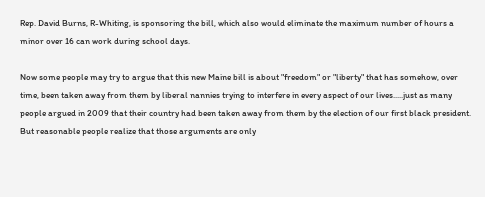Rep. David Burns, R-Whiting, is sponsoring the bill, which also would eliminate the maximum number of hours a minor over 16 can work during school days.

Now some people may try to argue that this new Maine bill is about "freedom" or "liberty" that has somehow, over time, been taken away from them by liberal nannies trying to interfere in every aspect of our lives.....just as many people argued in 2009 that their country had been taken away from them by the election of our first black president. But reasonable people realize that those arguments are only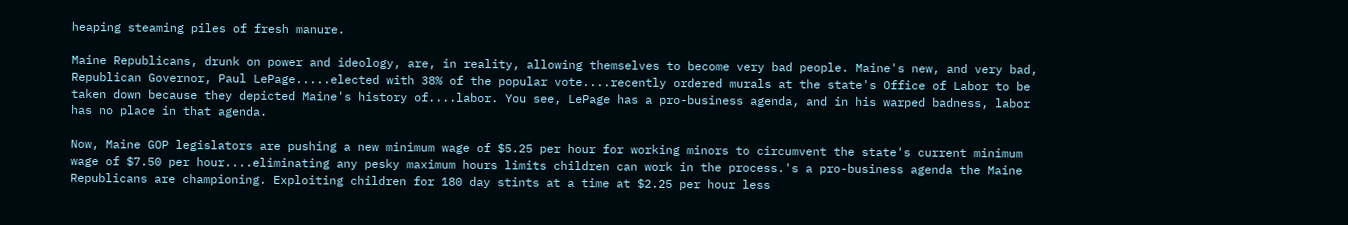heaping steaming piles of fresh manure.

Maine Republicans, drunk on power and ideology, are, in reality, allowing themselves to become very bad people. Maine's new, and very bad, Republican Governor, Paul LePage.....elected with 38% of the popular vote....recently ordered murals at the state's Office of Labor to be taken down because they depicted Maine's history of....labor. You see, LePage has a pro-business agenda, and in his warped badness, labor has no place in that agenda.

Now, Maine GOP legislators are pushing a new minimum wage of $5.25 per hour for working minors to circumvent the state's current minimum wage of $7.50 per hour....eliminating any pesky maximum hours limits children can work in the process.'s a pro-business agenda the Maine Republicans are championing. Exploiting children for 180 day stints at a time at $2.25 per hour less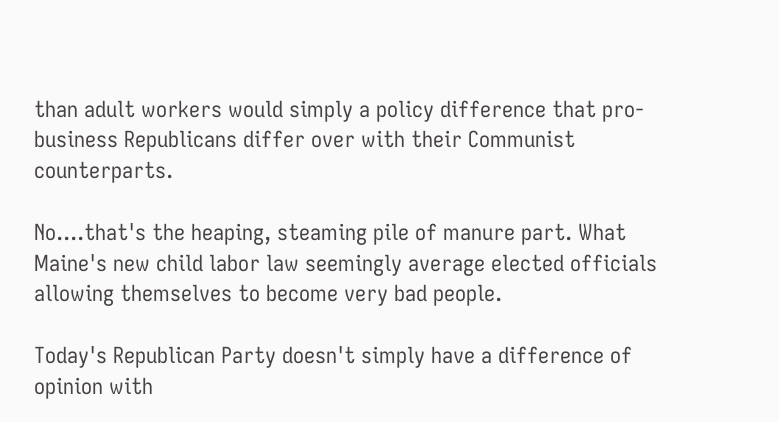than adult workers would simply a policy difference that pro-business Republicans differ over with their Communist counterparts.

No....that's the heaping, steaming pile of manure part. What Maine's new child labor law seemingly average elected officials allowing themselves to become very bad people.

Today's Republican Party doesn't simply have a difference of opinion with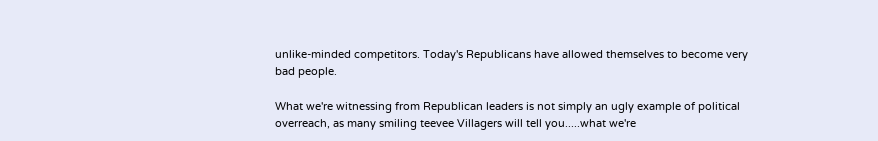unlike-minded competitors. Today's Republicans have allowed themselves to become very bad people.

What we're witnessing from Republican leaders is not simply an ugly example of political overreach, as many smiling teevee Villagers will tell you.....what we're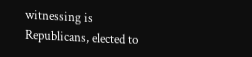witnessing is Republicans, elected to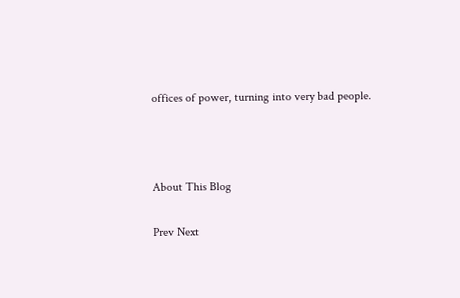offices of power, turning into very bad people.



About This Blog

Prev Next